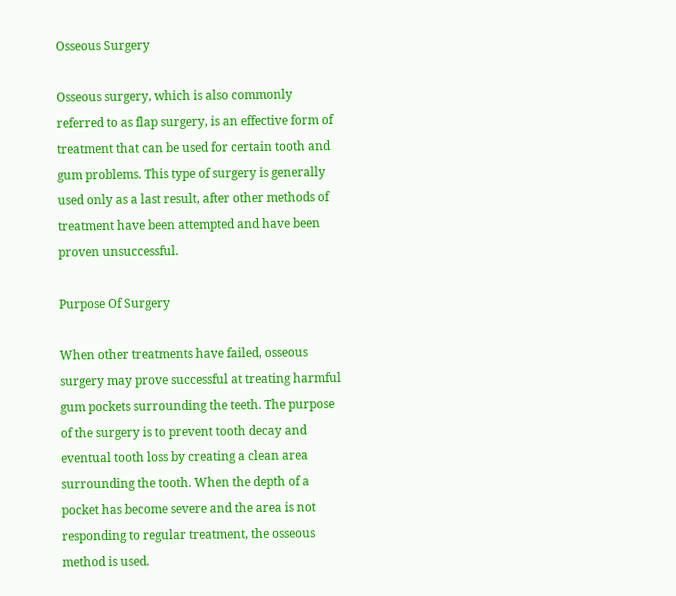Osseous Surgery

Osseous surgery, which is also commonly referred to as flap surgery, is an effective form of treatment that can be used for certain tooth and gum problems. This type of surgery is generally used only as a last result, after other methods of treatment have been attempted and have been proven unsuccessful.

Purpose Of Surgery

When other treatments have failed, osseous surgery may prove successful at treating harmful gum pockets surrounding the teeth. The purpose of the surgery is to prevent tooth decay and eventual tooth loss by creating a clean area surrounding the tooth. When the depth of a pocket has become severe and the area is not responding to regular treatment, the osseous method is used.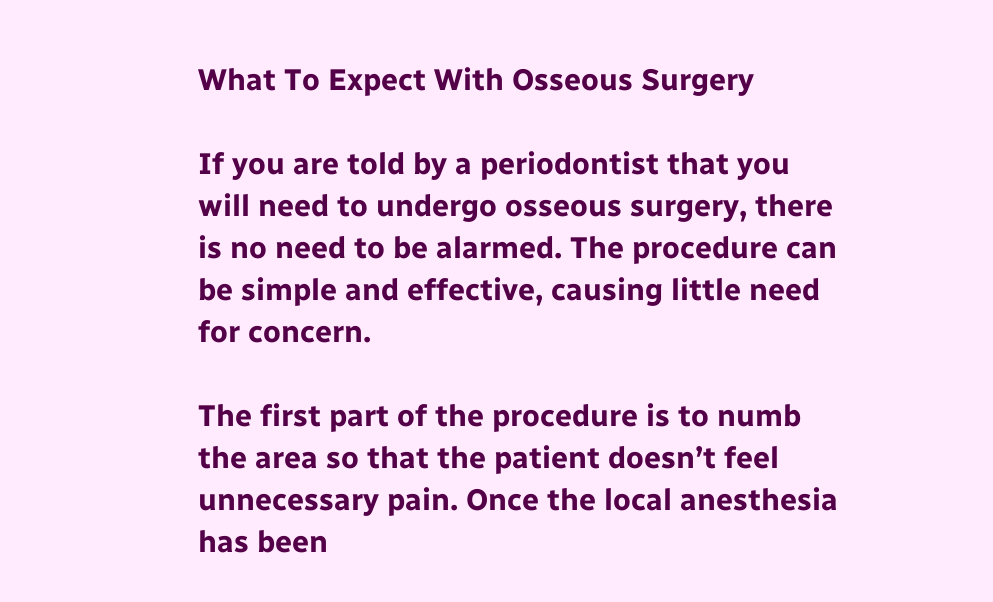What To Expect With Osseous Surgery

If you are told by a periodontist that you will need to undergo osseous surgery, there is no need to be alarmed. The procedure can be simple and effective, causing little need for concern.

The first part of the procedure is to numb the area so that the patient doesn’t feel unnecessary pain. Once the local anesthesia has been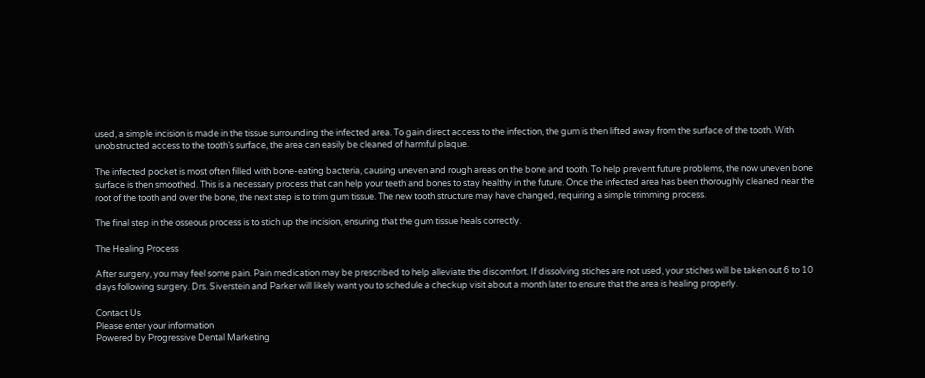used, a simple incision is made in the tissue surrounding the infected area. To gain direct access to the infection, the gum is then lifted away from the surface of the tooth. With unobstructed access to the tooth’s surface, the area can easily be cleaned of harmful plaque.

The infected pocket is most often filled with bone-eating bacteria, causing uneven and rough areas on the bone and tooth. To help prevent future problems, the now uneven bone surface is then smoothed. This is a necessary process that can help your teeth and bones to stay healthy in the future. Once the infected area has been thoroughly cleaned near the root of the tooth and over the bone, the next step is to trim gum tissue. The new tooth structure may have changed, requiring a simple trimming process.

The final step in the osseous process is to stich up the incision, ensuring that the gum tissue heals correctly.

The Healing Process

After surgery, you may feel some pain. Pain medication may be prescribed to help alleviate the discomfort. If dissolving stiches are not used, your stiches will be taken out 6 to 10 days following surgery. Drs. Siverstein and Parker will likely want you to schedule a checkup visit about a month later to ensure that the area is healing properly.

Contact Us
Please enter your information
Powered by Progressive Dental Marketing